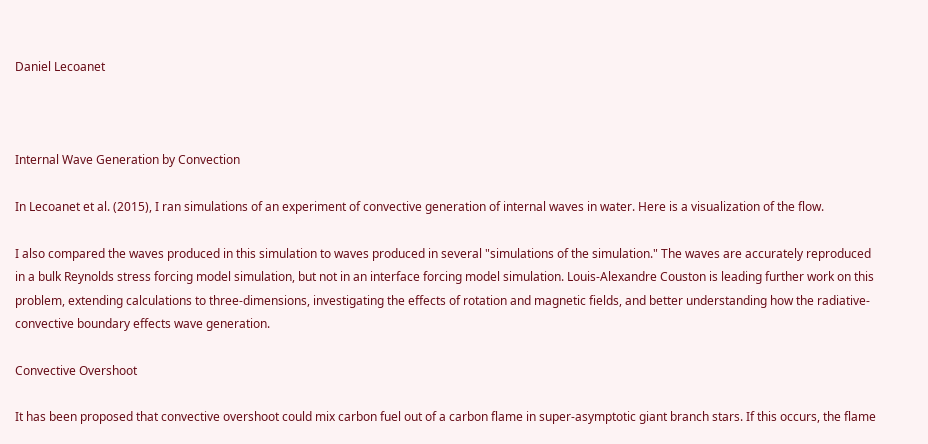Daniel Lecoanet



Internal Wave Generation by Convection

In Lecoanet et al. (2015), I ran simulations of an experiment of convective generation of internal waves in water. Here is a visualization of the flow.

I also compared the waves produced in this simulation to waves produced in several "simulations of the simulation." The waves are accurately reproduced in a bulk Reynolds stress forcing model simulation, but not in an interface forcing model simulation. Louis-Alexandre Couston is leading further work on this problem, extending calculations to three-dimensions, investigating the effects of rotation and magnetic fields, and better understanding how the radiative-convective boundary effects wave generation.

Convective Overshoot

It has been proposed that convective overshoot could mix carbon fuel out of a carbon flame in super-asymptotic giant branch stars. If this occurs, the flame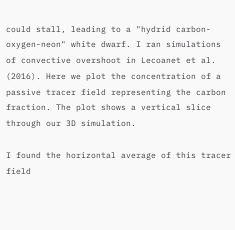could stall, leading to a "hydrid carbon-oxygen-neon" white dwarf. I ran simulations of convective overshoot in Lecoanet et al. (2016). Here we plot the concentration of a passive tracer field representing the carbon fraction. The plot shows a vertical slice through our 3D simulation.

I found the horizontal average of this tracer field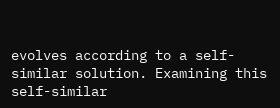evolves according to a self-similar solution. Examining this self-similar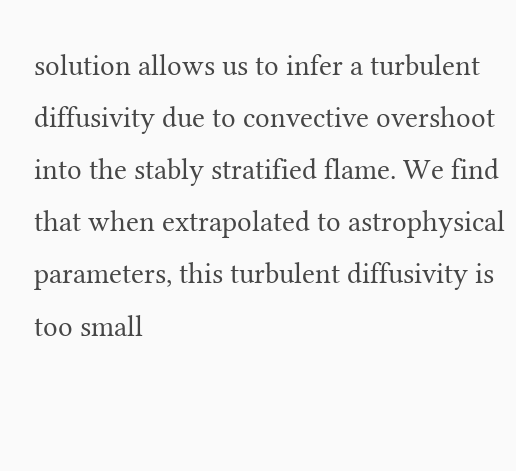solution allows us to infer a turbulent diffusivity due to convective overshoot into the stably stratified flame. We find that when extrapolated to astrophysical parameters, this turbulent diffusivity is too small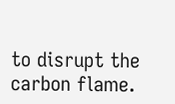to disrupt the carbon flame.